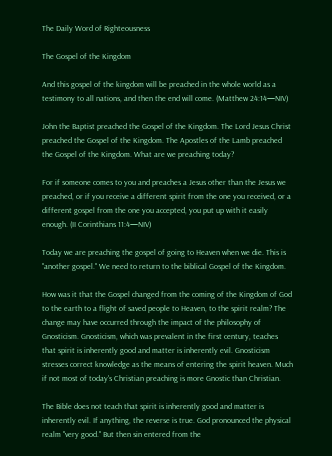The Daily Word of Righteousness

The Gospel of the Kingdom

And this gospel of the kingdom will be preached in the whole world as a testimony to all nations, and then the end will come. (Matthew 24:14—NIV)

John the Baptist preached the Gospel of the Kingdom. The Lord Jesus Christ preached the Gospel of the Kingdom. The Apostles of the Lamb preached the Gospel of the Kingdom. What are we preaching today?

For if someone comes to you and preaches a Jesus other than the Jesus we preached, or if you receive a different spirit from the one you received, or a different gospel from the one you accepted, you put up with it easily enough. (II Corinthians 11:4—NIV)

Today we are preaching the gospel of going to Heaven when we die. This is "another gospel." We need to return to the biblical Gospel of the Kingdom.

How was it that the Gospel changed from the coming of the Kingdom of God to the earth to a flight of saved people to Heaven, to the spirit realm? The change may have occurred through the impact of the philosophy of Gnosticism. Gnosticism, which was prevalent in the first century, teaches that spirit is inherently good and matter is inherently evil. Gnosticism stresses correct knowledge as the means of entering the spirit heaven. Much if not most of today's Christian preaching is more Gnostic than Christian.

The Bible does not teach that spirit is inherently good and matter is inherently evil. If anything, the reverse is true. God pronounced the physical realm "very good." But then sin entered from the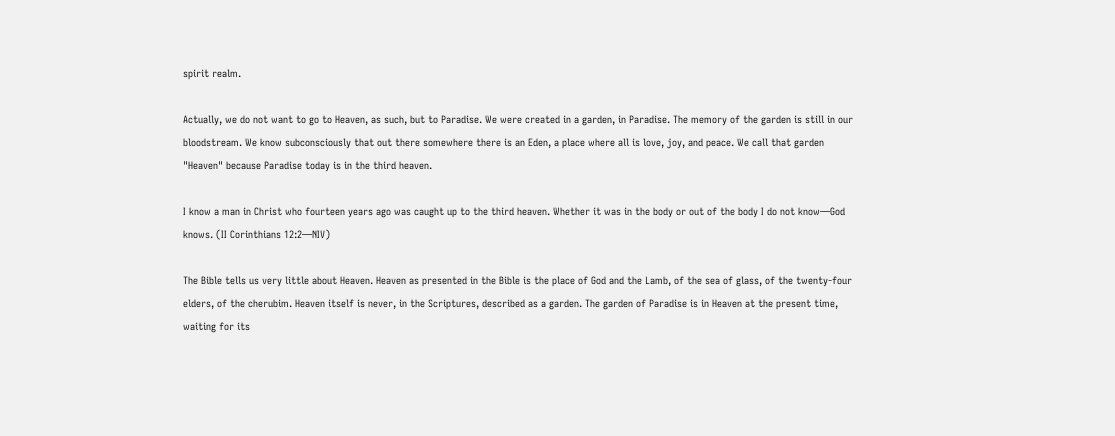spirit realm.

Actually, we do not want to go to Heaven, as such, but to Paradise. We were created in a garden, in Paradise. The memory of the garden is still in our bloodstream. We know subconsciously that out there somewhere there is an Eden, a place where all is love, joy, and peace. We call that garden "Heaven" because Paradise today is in the third heaven.

I know a man in Christ who fourteen years ago was caught up to the third heaven. Whether it was in the body or out of the body I do not know—God knows. (II Corinthians 12:2—NIV)

The Bible tells us very little about Heaven. Heaven as presented in the Bible is the place of God and the Lamb, of the sea of glass, of the twenty-four elders, of the cherubim. Heaven itself is never, in the Scriptures, described as a garden. The garden of Paradise is in Heaven at the present time, waiting for its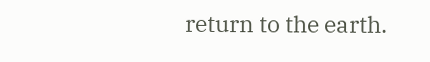return to the earth.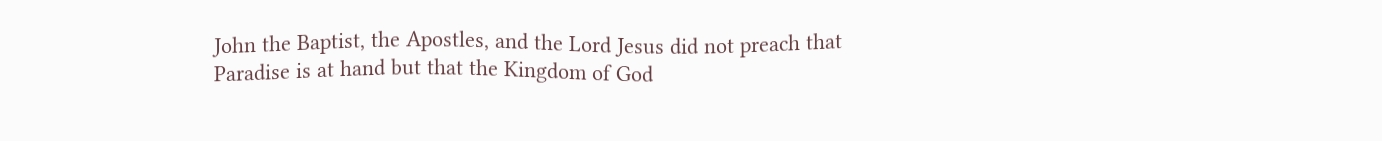John the Baptist, the Apostles, and the Lord Jesus did not preach that Paradise is at hand but that the Kingdom of God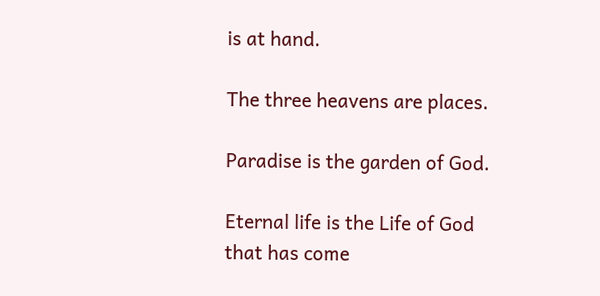is at hand.

The three heavens are places.

Paradise is the garden of God.

Eternal life is the Life of God that has come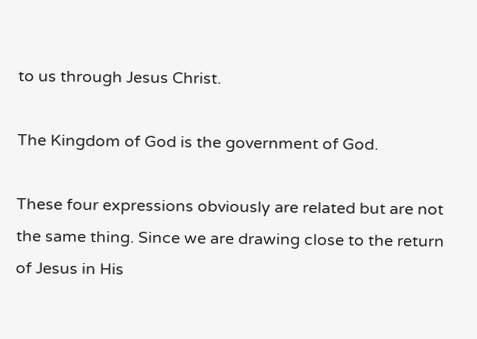to us through Jesus Christ.

The Kingdom of God is the government of God.

These four expressions obviously are related but are not the same thing. Since we are drawing close to the return of Jesus in His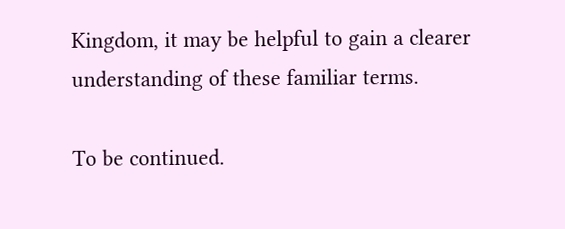Kingdom, it may be helpful to gain a clearer understanding of these familiar terms.

To be continued.